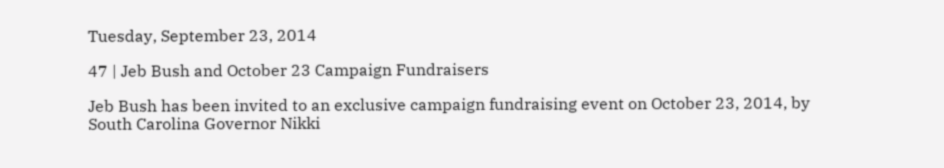Tuesday, September 23, 2014

47 | Jeb Bush and October 23 Campaign Fundraisers

Jeb Bush has been invited to an exclusive campaign fundraising event on October 23, 2014, by South Carolina Governor Nikki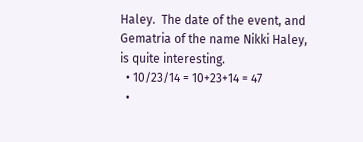Haley.  The date of the event, and Gematria of the name Nikki Haley, is quite interesting.
  • 10/23/14 = 10+23+14 = 47
  •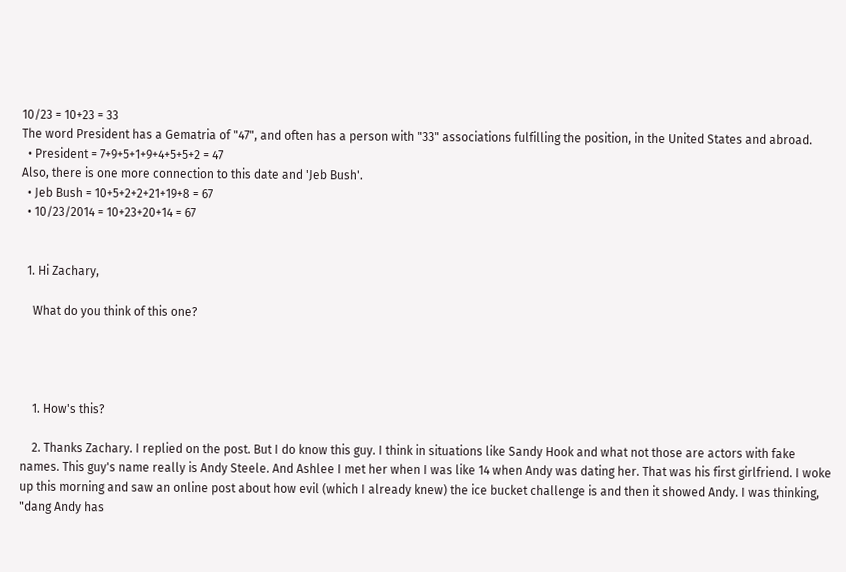10/23 = 10+23 = 33
The word President has a Gematria of "47", and often has a person with "33" associations fulfilling the position, in the United States and abroad.
  • President = 7+9+5+1+9+4+5+5+2 = 47
Also, there is one more connection to this date and 'Jeb Bush'.
  • Jeb Bush = 10+5+2+2+21+19+8 = 67
  • 10/23/2014 = 10+23+20+14 = 67


  1. Hi Zachary,

    What do you think of this one?




    1. How's this?

    2. Thanks Zachary. I replied on the post. But I do know this guy. I think in situations like Sandy Hook and what not those are actors with fake names. This guy's name really is Andy Steele. And Ashlee I met her when I was like 14 when Andy was dating her. That was his first girlfriend. I woke up this morning and saw an online post about how evil (which I already knew) the ice bucket challenge is and then it showed Andy. I was thinking, "dang Andy has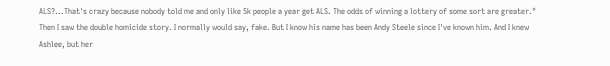ALS?...That's crazy because nobody told me and only like 5k people a year get ALS. The odds of winning a lottery of some sort are greater." Then I saw the double homicide story. I normally would say, fake. But I know his name has been Andy Steele since I've known him. And I knew Ashlee, but her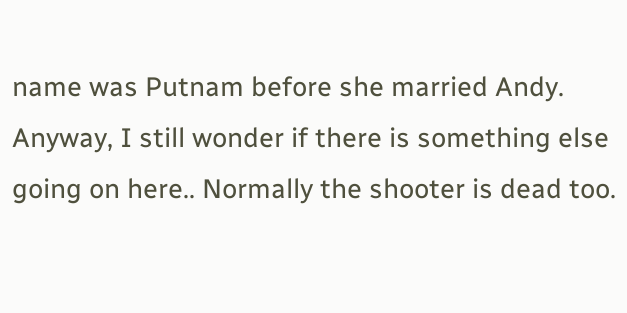name was Putnam before she married Andy. Anyway, I still wonder if there is something else going on here.. Normally the shooter is dead too.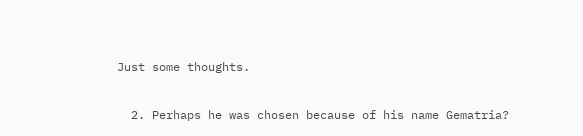Just some thoughts.

  2. Perhaps he was chosen because of his name Gematria?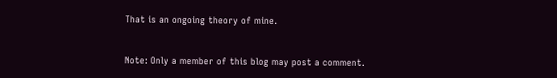That is an ongoing theory of mine.


Note: Only a member of this blog may post a comment.